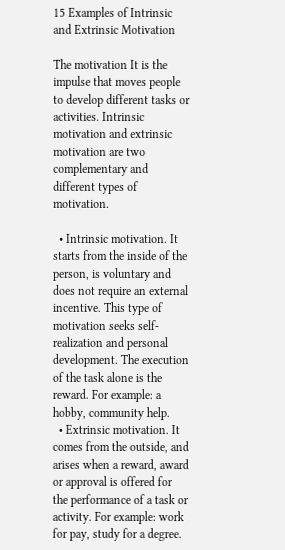15 Examples of Intrinsic and Extrinsic Motivation

The motivation It is the impulse that moves people to develop different tasks or activities. Intrinsic motivation and extrinsic motivation are two complementary and different types of motivation.

  • Intrinsic motivation. It starts from the inside of the person, is voluntary and does not require an external incentive. This type of motivation seeks self-realization and personal development. The execution of the task alone is the reward. For example: a hobby, community help.
  • Extrinsic motivation. It comes from the outside, and arises when a reward, award or approval is offered for the performance of a task or activity. For example: work for pay, study for a degree.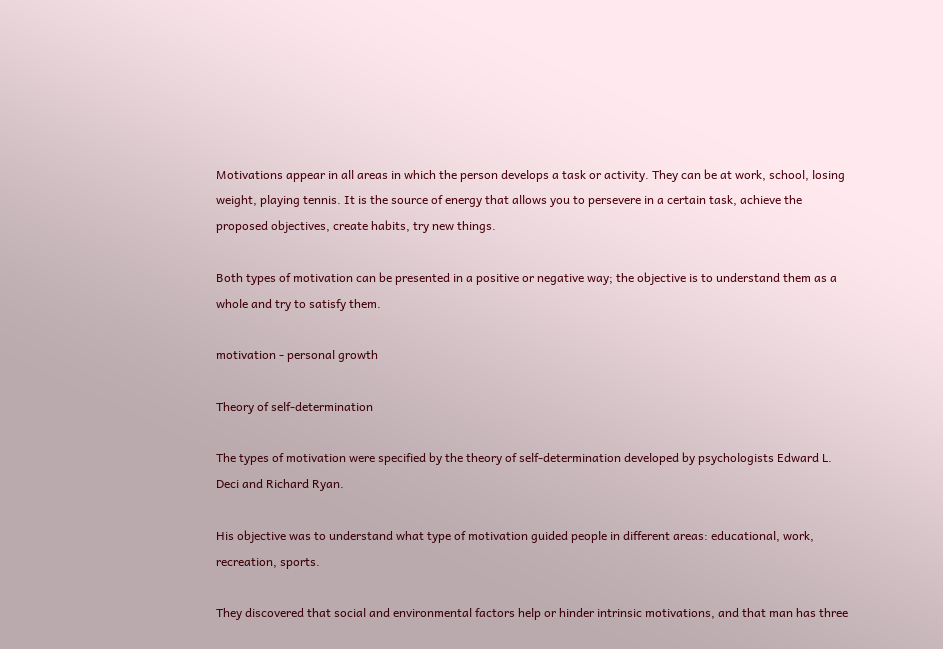Motivations appear in all areas in which the person develops a task or activity. They can be at work, school, losing weight, playing tennis. It is the source of energy that allows you to persevere in a certain task, achieve the proposed objectives, create habits, try new things.

Both types of motivation can be presented in a positive or negative way; the objective is to understand them as a whole and try to satisfy them.

motivation - personal growth

Theory of self-determination

The types of motivation were specified by the theory of self-determination developed by psychologists Edward L. Deci and Richard Ryan.

His objective was to understand what type of motivation guided people in different areas: educational, work, recreation, sports.

They discovered that social and environmental factors help or hinder intrinsic motivations, and that man has three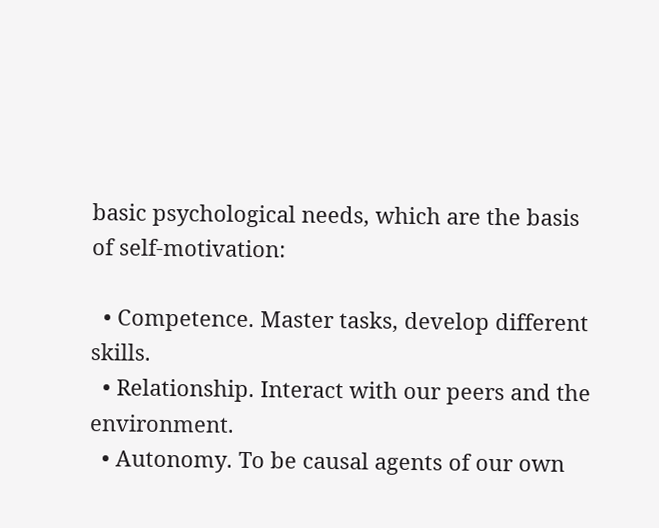basic psychological needs, which are the basis of self-motivation:

  • Competence. Master tasks, develop different skills.
  • Relationship. Interact with our peers and the environment.
  • Autonomy. To be causal agents of our own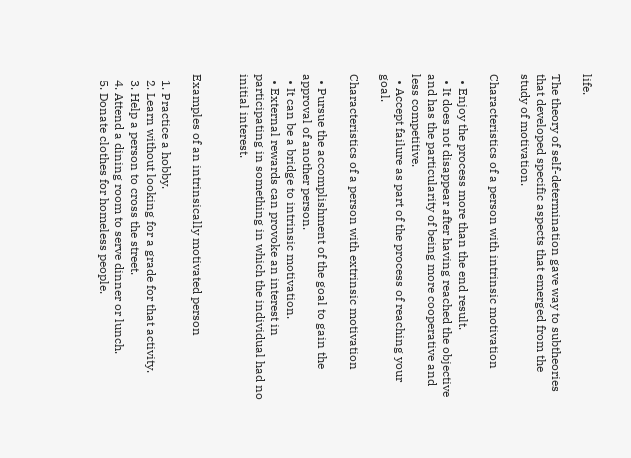life.

The theory of self-determination gave way to subtheories that developed specific aspects that emerged from the study of motivation.

Characteristics of a person with intrinsic motivation

  • Enjoy the process more than the end result.
  • It does not disappear after having reached the objective and has the particularity of being more cooperative and less competitive.
  • Accept failure as part of the process of reaching your goal.

Characteristics of a person with extrinsic motivation

  • Pursue the accomplishment of the goal to gain the approval of another person.
  • It can be a bridge to intrinsic motivation.
  • External rewards can provoke an interest in participating in something in which the individual had no initial interest.


Examples of an intrinsically motivated person

  1. Practice a hobby.
  2. Learn without looking for a grade for that activity.
  3. Help a person to cross the street.
  4. Attend a dining room to serve dinner or lunch.
  5. Donate clothes for homeless people.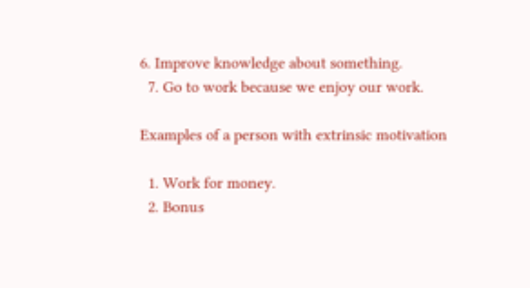6. Improve knowledge about something.
  7. Go to work because we enjoy our work.

Examples of a person with extrinsic motivation

  1. Work for money.
  2. Bonus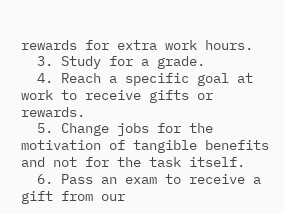rewards for extra work hours.
  3. Study for a grade.
  4. Reach a specific goal at work to receive gifts or rewards.
  5. Change jobs for the motivation of tangible benefits and not for the task itself.
  6. Pass an exam to receive a gift from our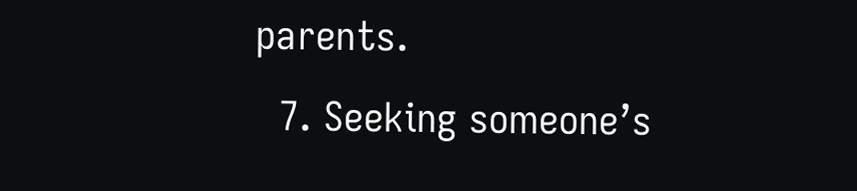parents.
  7. Seeking someone’s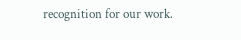recognition for our work.